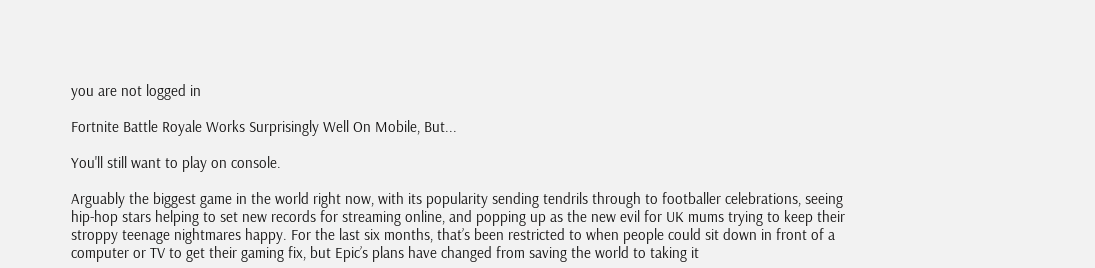you are not logged in

Fortnite Battle Royale Works Surprisingly Well On Mobile, But...

You'll still want to play on console.

Arguably the biggest game in the world right now, with its popularity sending tendrils through to footballer celebrations, seeing hip-hop stars helping to set new records for streaming online, and popping up as the new evil for UK mums trying to keep their stroppy teenage nightmares happy. For the last six months, that’s been restricted to when people could sit down in front of a computer or TV to get their gaming fix, but Epic’s plans have changed from saving the world to taking it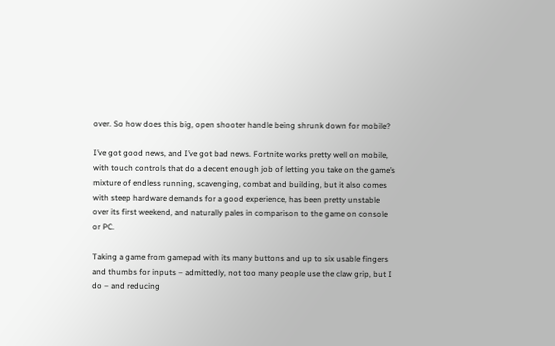over. So how does this big, open shooter handle being shrunk down for mobile?

I’ve got good news, and I’ve got bad news. Fortnite works pretty well on mobile, with touch controls that do a decent enough job of letting you take on the game’s mixture of endless running, scavenging, combat and building, but it also comes with steep hardware demands for a good experience, has been pretty unstable over its first weekend, and naturally pales in comparison to the game on console or PC.

Taking a game from gamepad with its many buttons and up to six usable fingers and thumbs for inputs – admittedly, not too many people use the claw grip, but I do – and reducing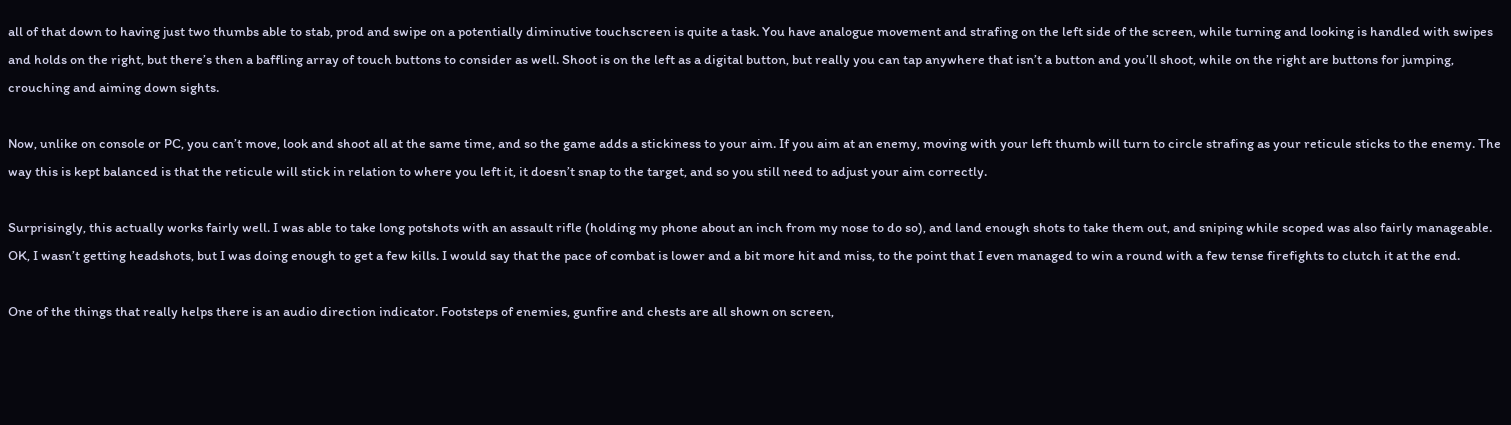all of that down to having just two thumbs able to stab, prod and swipe on a potentially diminutive touchscreen is quite a task. You have analogue movement and strafing on the left side of the screen, while turning and looking is handled with swipes and holds on the right, but there’s then a baffling array of touch buttons to consider as well. Shoot is on the left as a digital button, but really you can tap anywhere that isn’t a button and you’ll shoot, while on the right are buttons for jumping, crouching and aiming down sights.

Now, unlike on console or PC, you can’t move, look and shoot all at the same time, and so the game adds a stickiness to your aim. If you aim at an enemy, moving with your left thumb will turn to circle strafing as your reticule sticks to the enemy. The way this is kept balanced is that the reticule will stick in relation to where you left it, it doesn’t snap to the target, and so you still need to adjust your aim correctly.

Surprisingly, this actually works fairly well. I was able to take long potshots with an assault rifle (holding my phone about an inch from my nose to do so), and land enough shots to take them out, and sniping while scoped was also fairly manageable. OK, I wasn’t getting headshots, but I was doing enough to get a few kills. I would say that the pace of combat is lower and a bit more hit and miss, to the point that I even managed to win a round with a few tense firefights to clutch it at the end.

One of the things that really helps there is an audio direction indicator. Footsteps of enemies, gunfire and chests are all shown on screen,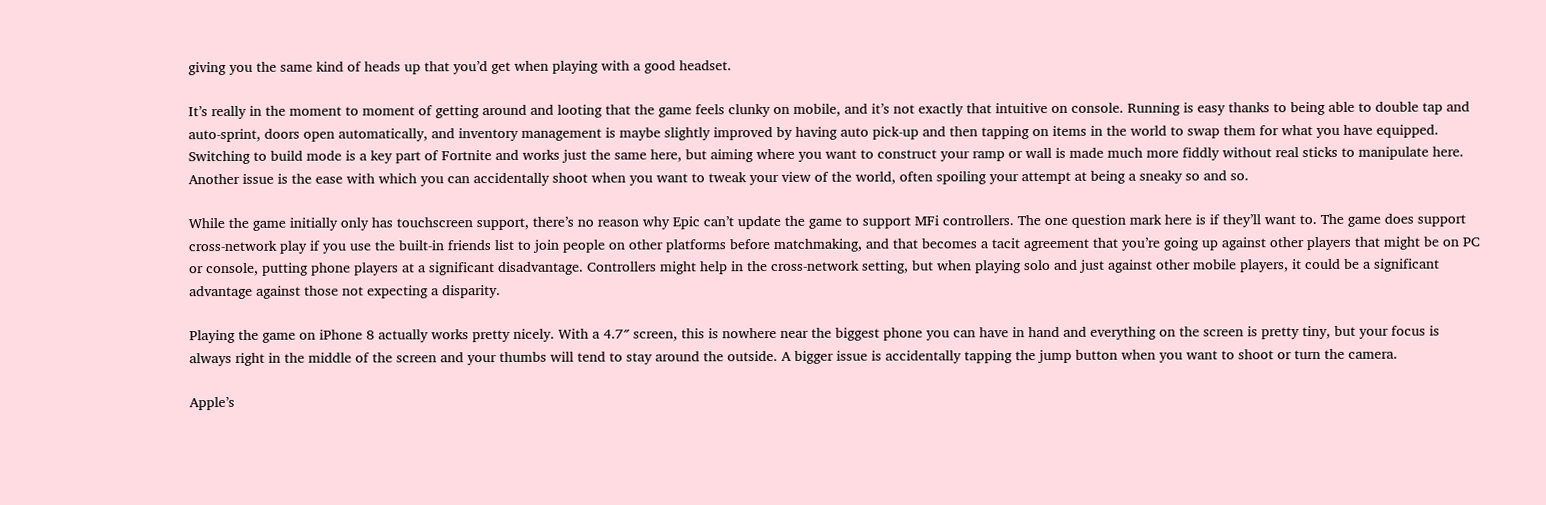giving you the same kind of heads up that you’d get when playing with a good headset.

It’s really in the moment to moment of getting around and looting that the game feels clunky on mobile, and it’s not exactly that intuitive on console. Running is easy thanks to being able to double tap and auto-sprint, doors open automatically, and inventory management is maybe slightly improved by having auto pick-up and then tapping on items in the world to swap them for what you have equipped. Switching to build mode is a key part of Fortnite and works just the same here, but aiming where you want to construct your ramp or wall is made much more fiddly without real sticks to manipulate here. Another issue is the ease with which you can accidentally shoot when you want to tweak your view of the world, often spoiling your attempt at being a sneaky so and so.

While the game initially only has touchscreen support, there’s no reason why Epic can’t update the game to support MFi controllers. The one question mark here is if they’ll want to. The game does support cross-network play if you use the built-in friends list to join people on other platforms before matchmaking, and that becomes a tacit agreement that you’re going up against other players that might be on PC or console, putting phone players at a significant disadvantage. Controllers might help in the cross-network setting, but when playing solo and just against other mobile players, it could be a significant advantage against those not expecting a disparity.

Playing the game on iPhone 8 actually works pretty nicely. With a 4.7″ screen, this is nowhere near the biggest phone you can have in hand and everything on the screen is pretty tiny, but your focus is always right in the middle of the screen and your thumbs will tend to stay around the outside. A bigger issue is accidentally tapping the jump button when you want to shoot or turn the camera.

Apple’s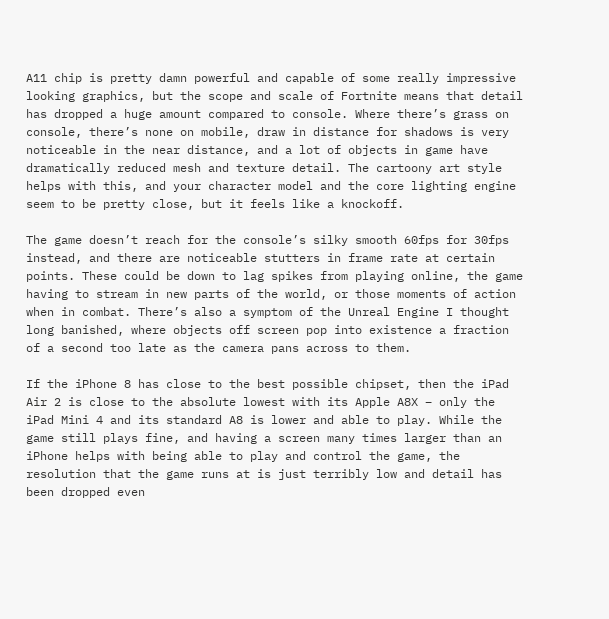A11 chip is pretty damn powerful and capable of some really impressive looking graphics, but the scope and scale of Fortnite means that detail has dropped a huge amount compared to console. Where there’s grass on console, there’s none on mobile, draw in distance for shadows is very noticeable in the near distance, and a lot of objects in game have dramatically reduced mesh and texture detail. The cartoony art style helps with this, and your character model and the core lighting engine seem to be pretty close, but it feels like a knockoff.

The game doesn’t reach for the console’s silky smooth 60fps for 30fps instead, and there are noticeable stutters in frame rate at certain points. These could be down to lag spikes from playing online, the game having to stream in new parts of the world, or those moments of action when in combat. There’s also a symptom of the Unreal Engine I thought long banished, where objects off screen pop into existence a fraction of a second too late as the camera pans across to them.

If the iPhone 8 has close to the best possible chipset, then the iPad Air 2 is close to the absolute lowest with its Apple A8X – only the iPad Mini 4 and its standard A8 is lower and able to play. While the game still plays fine, and having a screen many times larger than an iPhone helps with being able to play and control the game, the resolution that the game runs at is just terribly low and detail has been dropped even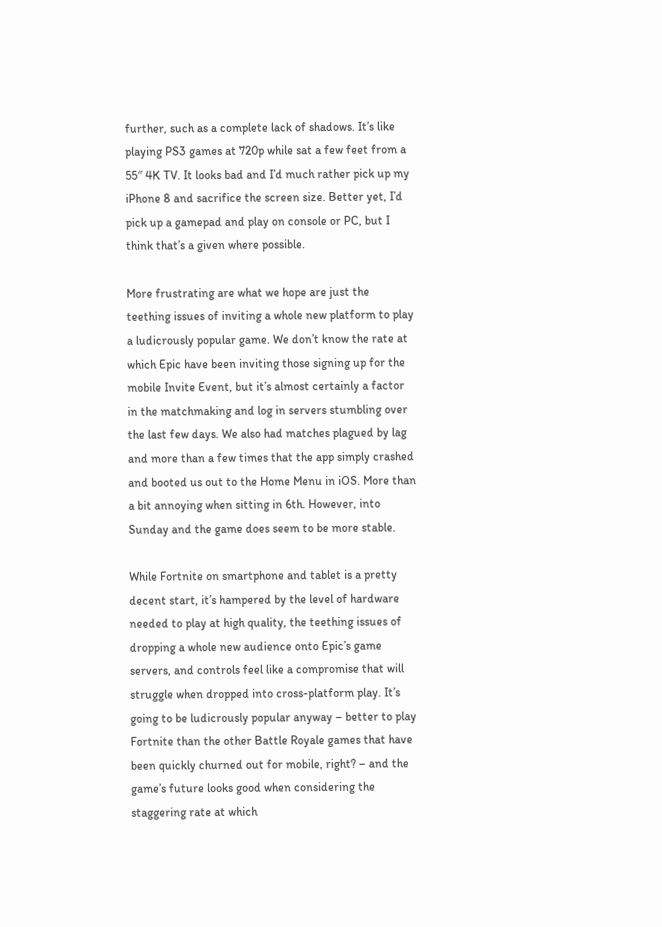further, such as a complete lack of shadows. It’s like playing PS3 games at 720p while sat a few feet from a 55″ 4K TV. It looks bad and I’d much rather pick up my iPhone 8 and sacrifice the screen size. Better yet, I’d pick up a gamepad and play on console or PC, but I think that’s a given where possible.

More frustrating are what we hope are just the teething issues of inviting a whole new platform to play a ludicrously popular game. We don’t know the rate at which Epic have been inviting those signing up for the mobile Invite Event, but it’s almost certainly a factor in the matchmaking and log in servers stumbling over the last few days. We also had matches plagued by lag and more than a few times that the app simply crashed and booted us out to the Home Menu in iOS. More than a bit annoying when sitting in 6th. However, into Sunday and the game does seem to be more stable.

While Fortnite on smartphone and tablet is a pretty decent start, it’s hampered by the level of hardware needed to play at high quality, the teething issues of dropping a whole new audience onto Epic’s game servers, and controls feel like a compromise that will struggle when dropped into cross-platform play. It’s going to be ludicrously popular anyway – better to play Fortnite than the other Battle Royale games that have been quickly churned out for mobile, right? – and the game’s future looks good when considering the staggering rate at which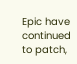Epic have continued to patch,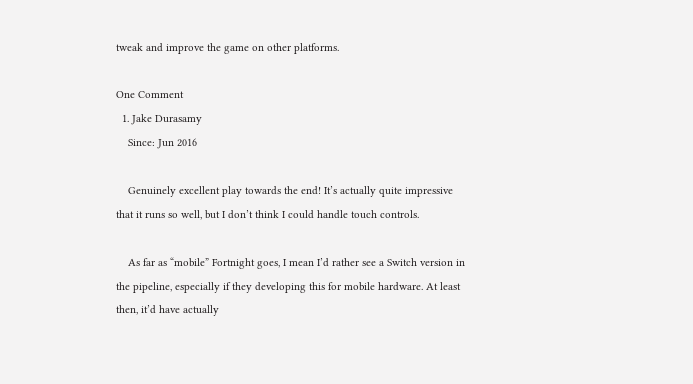tweak and improve the game on other platforms.

One Comment
  1. Jake Durasamy
    Since: Jun 2016

    Genuinely excellent play towards the end! It’s actually quite impressive that it runs so well, but I don’t think I could handle touch controls.

    As far as “mobile” Fortnight goes, I mean I’d rather see a Switch version in the pipeline, especially if they developing this for mobile hardware. At least then, it’d have actually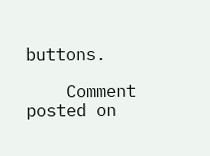buttons.

    Comment posted on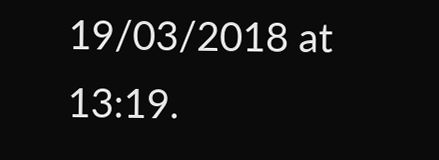19/03/2018 at 13:19.